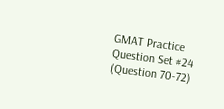GMAT Practice Question Set #24 (Question 70-72)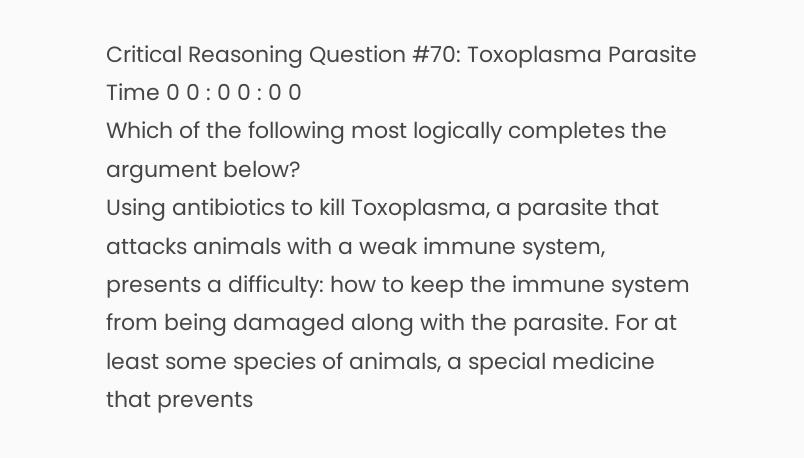Critical Reasoning Question #70: Toxoplasma Parasite
Time 0 0 : 0 0 : 0 0
Which of the following most logically completes the argument below?
Using antibiotics to kill Toxoplasma, a parasite that attacks animals with a weak immune system, presents a difficulty: how to keep the immune system from being damaged along with the parasite. For at least some species of animals, a special medicine that prevents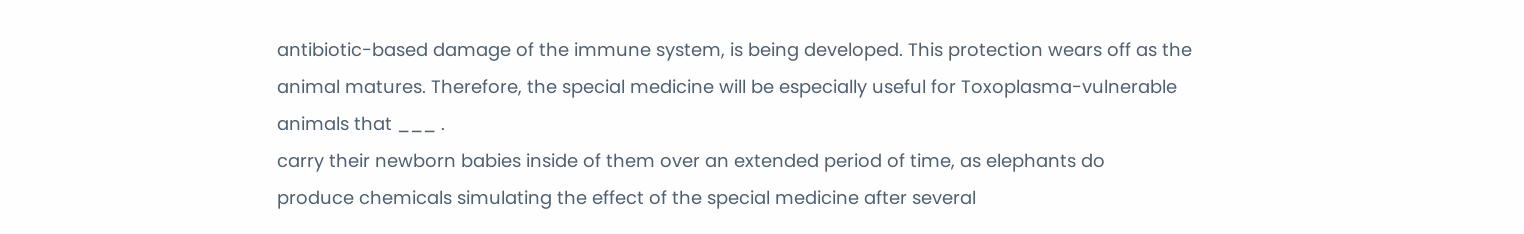antibiotic-based damage of the immune system, is being developed. This protection wears off as the animal matures. Therefore, the special medicine will be especially useful for Toxoplasma-vulnerable animals that ___ .
carry their newborn babies inside of them over an extended period of time, as elephants do
produce chemicals simulating the effect of the special medicine after several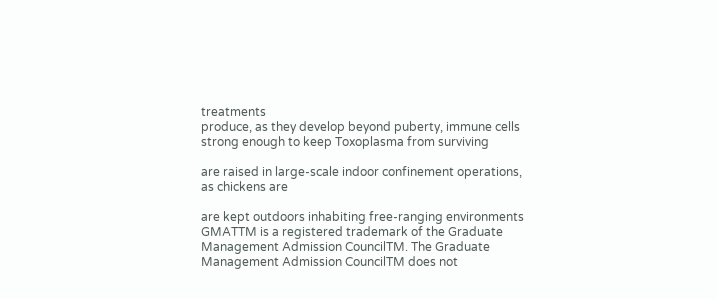treatments
produce, as they develop beyond puberty, immune cells strong enough to keep Toxoplasma from surviving

are raised in large-scale indoor confinement operations, as chickens are

are kept outdoors inhabiting free-ranging environments
GMATTM is a registered trademark of the Graduate Management Admission CouncilTM. The Graduate Management Admission CouncilTM does not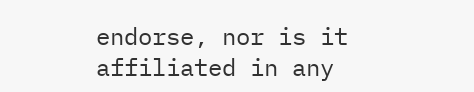endorse, nor is it affiliated in any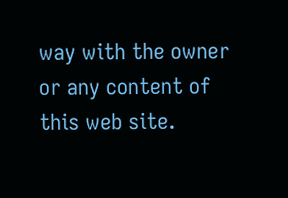way with the owner or any content of this web site.